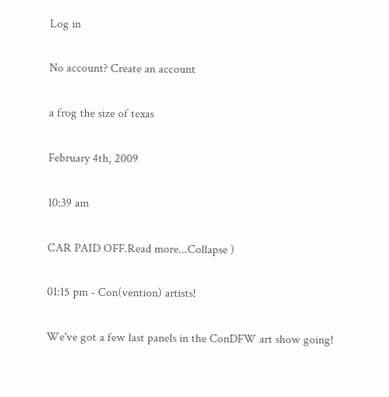Log in

No account? Create an account

a frog the size of texas

February 4th, 2009

10:39 am

CAR PAID OFF.Read more...Collapse )

01:15 pm - Con(vention) artists!

We've got a few last panels in the ConDFW art show going!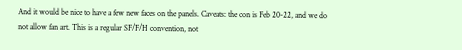And it would be nice to have a few new faces on the panels. Caveats: the con is Feb 20-22, and we do not allow fan art. This is a regular SF/F/H convention, not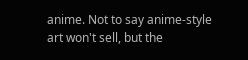anime. Not to say anime-style art won't sell, but the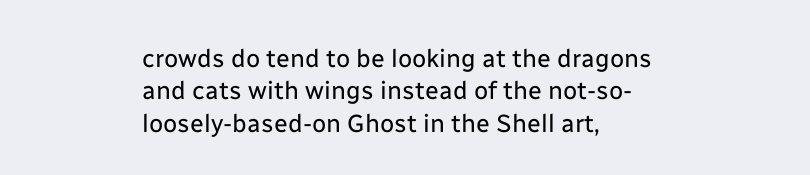crowds do tend to be looking at the dragons and cats with wings instead of the not-so-loosely-based-on Ghost in the Shell art,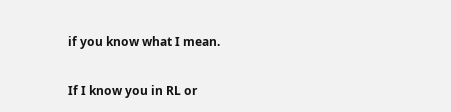if you know what I mean.

If I know you in RL or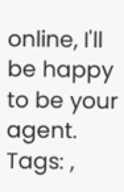online, I'll be happy to be your agent.
Tags: ,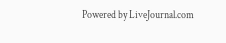Powered by LiveJournal.com